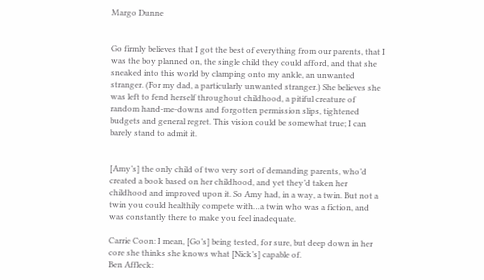Margo Dunne


Go firmly believes that I got the best of everything from our parents, that I was the boy planned on, the single child they could afford, and that she sneaked into this world by clamping onto my ankle, an unwanted stranger. (For my dad, a particularly unwanted stranger.) She believes she was left to fend herself throughout childhood, a pitiful creature of random hand-me-downs and forgotten permission slips, tightened budgets and general regret. This vision could be somewhat true; I can barely stand to admit it.


[Amy’s] the only child of two very sort of demanding parents, who’d created a book based on her childhood, and yet they’d taken her childhood and improved upon it. So Amy had, in a way, a twin. But not a twin you could healthily compete with…a twin who was a fiction, and was constantly there to make you feel inadequate.

Carrie Coon: I mean, [Go’s] being tested, for sure, but deep down in her core she thinks she knows what [Nick’s] capable of.
Ben Affleck: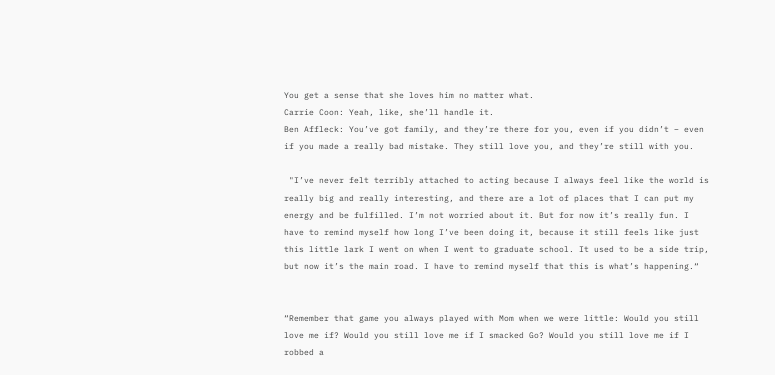You get a sense that she loves him no matter what.
Carrie Coon: Yeah, like, she’ll handle it.
Ben Affleck: You’ve got family, and they’re there for you, even if you didn’t – even if you made a really bad mistake. They still love you, and they’re still with you.

 "I’ve never felt terribly attached to acting because I always feel like the world is really big and really interesting, and there are a lot of places that I can put my energy and be fulfilled. I’m not worried about it. But for now it’s really fun. I have to remind myself how long I’ve been doing it, because it still feels like just this little lark I went on when I went to graduate school. It used to be a side trip, but now it’s the main road. I have to remind myself that this is what’s happening.“


“Remember that game you always played with Mom when we were little: Would you still love me if? Would you still love me if I smacked Go? Would you still love me if I robbed a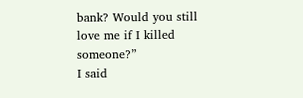bank? Would you still love me if I killed someone?”
I said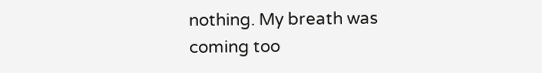nothing. My breath was coming too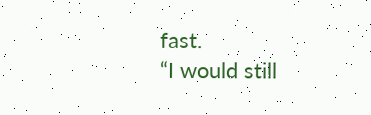fast.
“I would still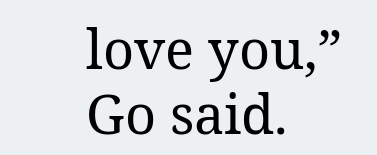love you,” Go said.